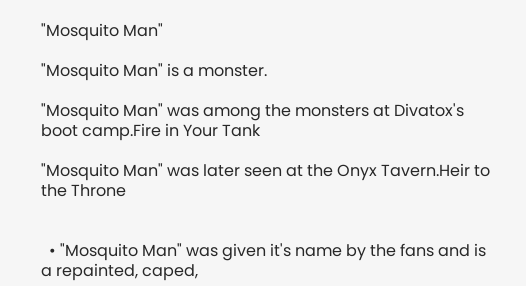"Mosquito Man"

"Mosquito Man" is a monster.

"Mosquito Man" was among the monsters at Divatox's boot camp.Fire in Your Tank

"Mosquito Man" was later seen at the Onyx Tavern.Heir to the Throne


  • "Mosquito Man" was given it's name by the fans and is a repainted, caped,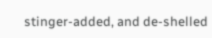stinger-added, and de-shelled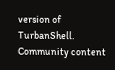version of TurbanShell.
Community content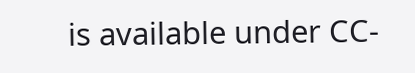is available under CC-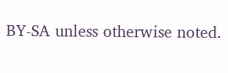BY-SA unless otherwise noted.